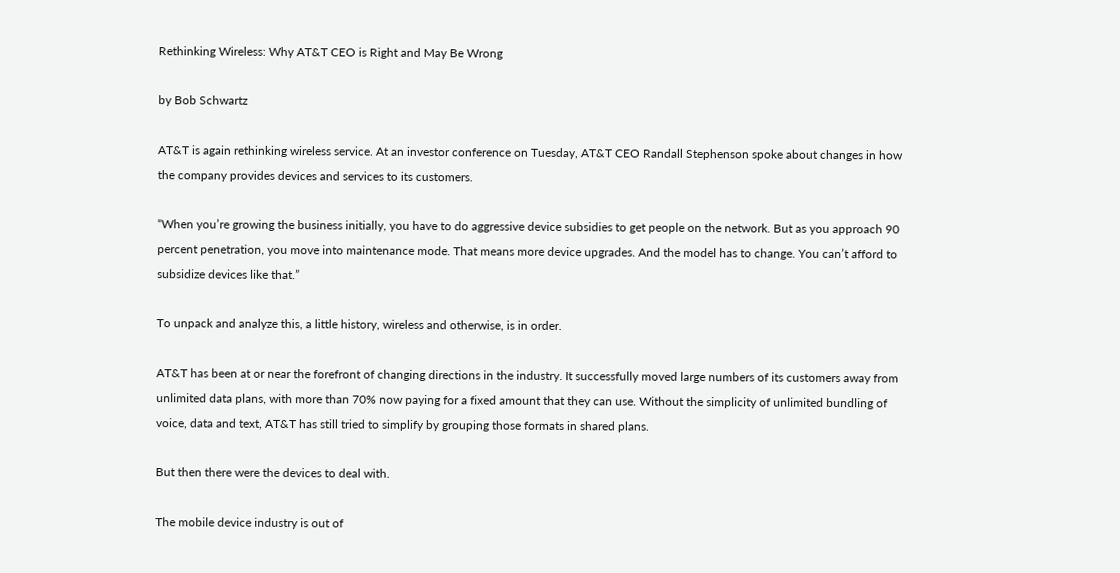Rethinking Wireless: Why AT&T CEO is Right and May Be Wrong

by Bob Schwartz

AT&T is again rethinking wireless service. At an investor conference on Tuesday, AT&T CEO Randall Stephenson spoke about changes in how the company provides devices and services to its customers.

“When you’re growing the business initially, you have to do aggressive device subsidies to get people on the network. But as you approach 90 percent penetration, you move into maintenance mode. That means more device upgrades. And the model has to change. You can’t afford to subsidize devices like that.”

To unpack and analyze this, a little history, wireless and otherwise, is in order.

AT&T has been at or near the forefront of changing directions in the industry. It successfully moved large numbers of its customers away from unlimited data plans, with more than 70% now paying for a fixed amount that they can use. Without the simplicity of unlimited bundling of voice, data and text, AT&T has still tried to simplify by grouping those formats in shared plans.

But then there were the devices to deal with.

The mobile device industry is out of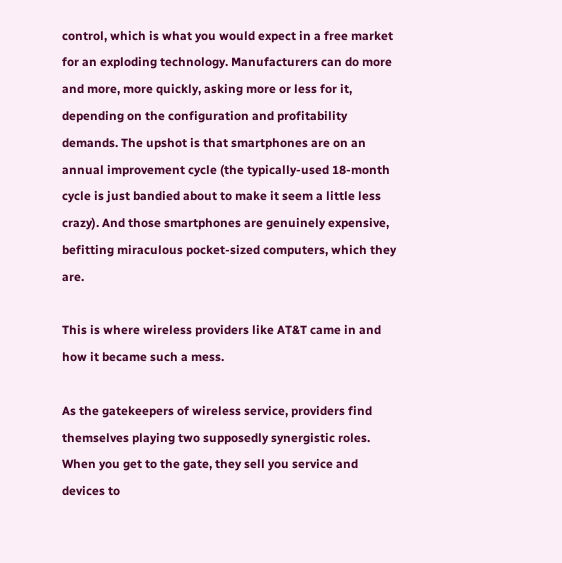control, which is what you would expect in a free market for an exploding technology. Manufacturers can do more and more, more quickly, asking more or less for it, depending on the configuration and profitability demands. The upshot is that smartphones are on an annual improvement cycle (the typically-used 18-month cycle is just bandied about to make it seem a little less crazy). And those smartphones are genuinely expensive, befitting miraculous pocket-sized computers, which they are.

This is where wireless providers like AT&T came in and how it became such a mess.

As the gatekeepers of wireless service, providers find themselves playing two supposedly synergistic roles. When you get to the gate, they sell you service and devices to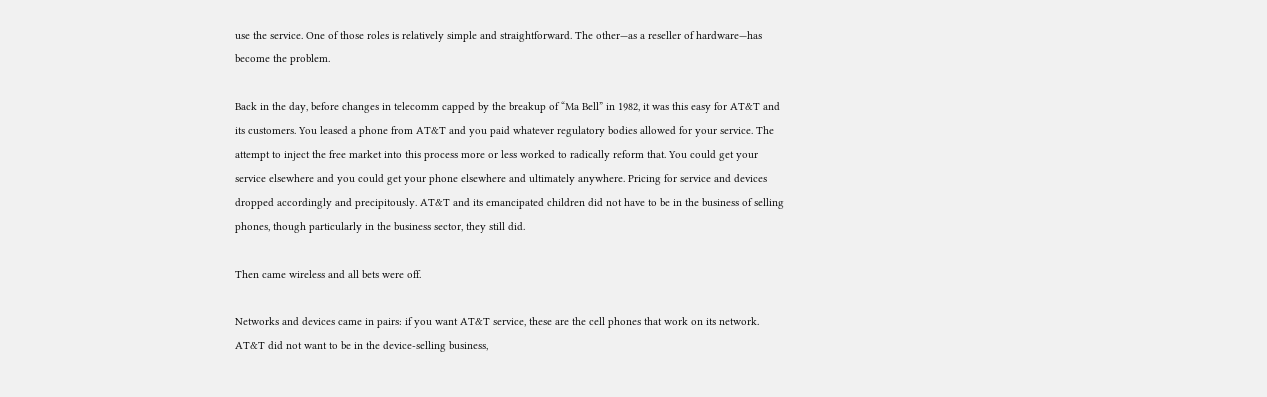use the service. One of those roles is relatively simple and straightforward. The other—as a reseller of hardware—has become the problem.

Back in the day, before changes in telecomm capped by the breakup of “Ma Bell” in 1982, it was this easy for AT&T and its customers. You leased a phone from AT&T and you paid whatever regulatory bodies allowed for your service. The attempt to inject the free market into this process more or less worked to radically reform that. You could get your service elsewhere and you could get your phone elsewhere and ultimately anywhere. Pricing for service and devices dropped accordingly and precipitously. AT&T and its emancipated children did not have to be in the business of selling phones, though particularly in the business sector, they still did.

Then came wireless and all bets were off.

Networks and devices came in pairs: if you want AT&T service, these are the cell phones that work on its network. AT&T did not want to be in the device-selling business,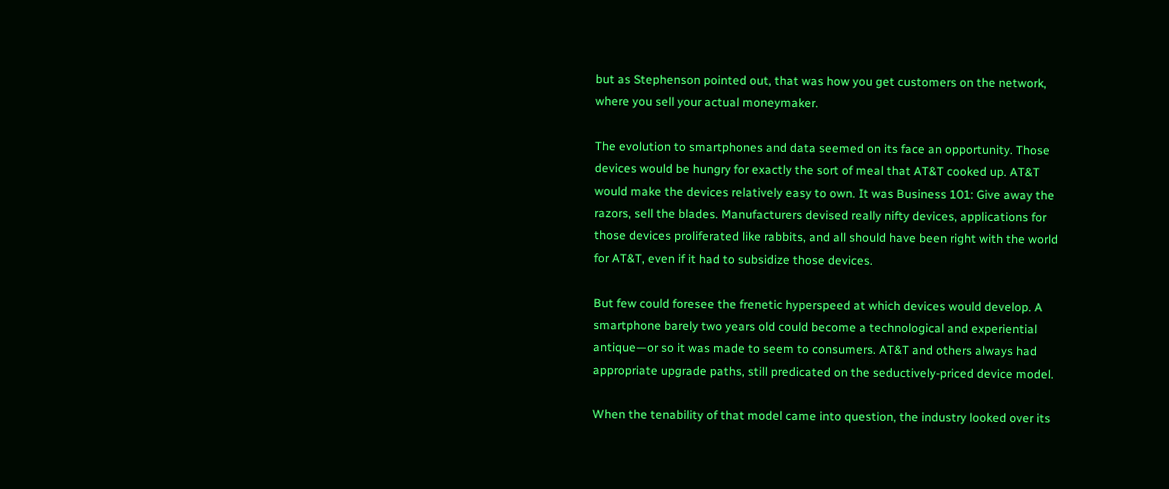but as Stephenson pointed out, that was how you get customers on the network, where you sell your actual moneymaker.

The evolution to smartphones and data seemed on its face an opportunity. Those devices would be hungry for exactly the sort of meal that AT&T cooked up. AT&T would make the devices relatively easy to own. It was Business 101: Give away the razors, sell the blades. Manufacturers devised really nifty devices, applications for those devices proliferated like rabbits, and all should have been right with the world for AT&T, even if it had to subsidize those devices.

But few could foresee the frenetic hyperspeed at which devices would develop. A smartphone barely two years old could become a technological and experiential antique—or so it was made to seem to consumers. AT&T and others always had appropriate upgrade paths, still predicated on the seductively-priced device model.

When the tenability of that model came into question, the industry looked over its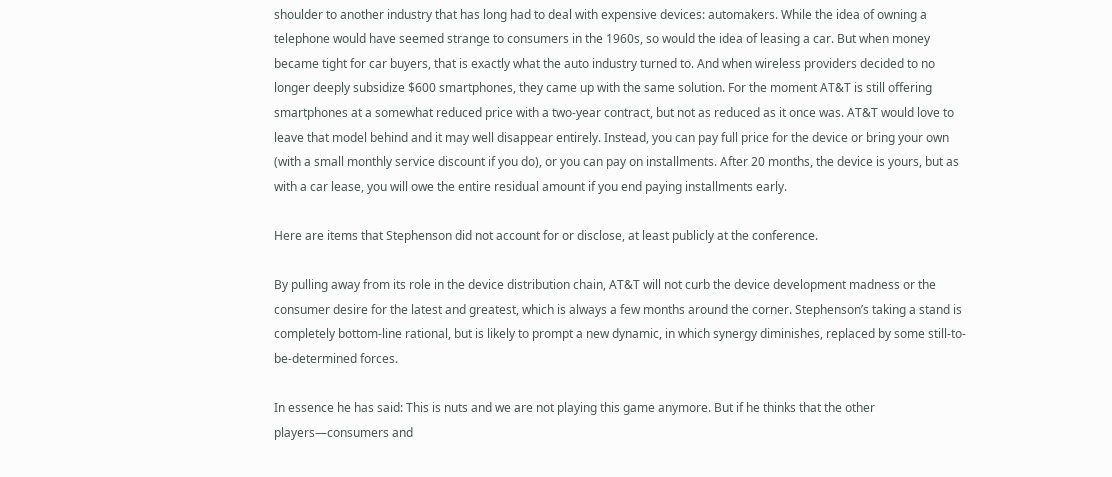shoulder to another industry that has long had to deal with expensive devices: automakers. While the idea of owning a telephone would have seemed strange to consumers in the 1960s, so would the idea of leasing a car. But when money became tight for car buyers, that is exactly what the auto industry turned to. And when wireless providers decided to no longer deeply subsidize $600 smartphones, they came up with the same solution. For the moment AT&T is still offering smartphones at a somewhat reduced price with a two-year contract, but not as reduced as it once was. AT&T would love to leave that model behind and it may well disappear entirely. Instead, you can pay full price for the device or bring your own (with a small monthly service discount if you do), or you can pay on installments. After 20 months, the device is yours, but as with a car lease, you will owe the entire residual amount if you end paying installments early.

Here are items that Stephenson did not account for or disclose, at least publicly at the conference.

By pulling away from its role in the device distribution chain, AT&T will not curb the device development madness or the consumer desire for the latest and greatest, which is always a few months around the corner. Stephenson’s taking a stand is completely bottom-line rational, but is likely to prompt a new dynamic, in which synergy diminishes, replaced by some still-to-be-determined forces.

In essence he has said: This is nuts and we are not playing this game anymore. But if he thinks that the other players—consumers and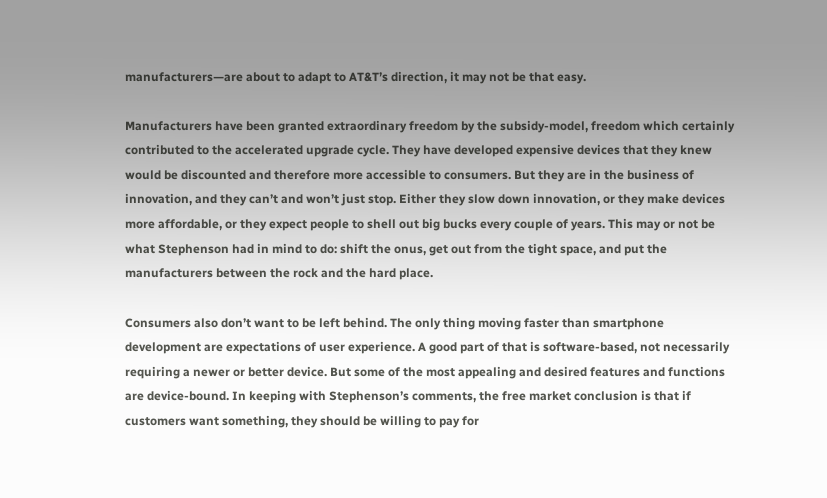manufacturers—are about to adapt to AT&T’s direction, it may not be that easy.

Manufacturers have been granted extraordinary freedom by the subsidy-model, freedom which certainly contributed to the accelerated upgrade cycle. They have developed expensive devices that they knew would be discounted and therefore more accessible to consumers. But they are in the business of innovation, and they can’t and won’t just stop. Either they slow down innovation, or they make devices more affordable, or they expect people to shell out big bucks every couple of years. This may or not be what Stephenson had in mind to do: shift the onus, get out from the tight space, and put the manufacturers between the rock and the hard place.

Consumers also don’t want to be left behind. The only thing moving faster than smartphone development are expectations of user experience. A good part of that is software-based, not necessarily requiring a newer or better device. But some of the most appealing and desired features and functions are device-bound. In keeping with Stephenson’s comments, the free market conclusion is that if customers want something, they should be willing to pay for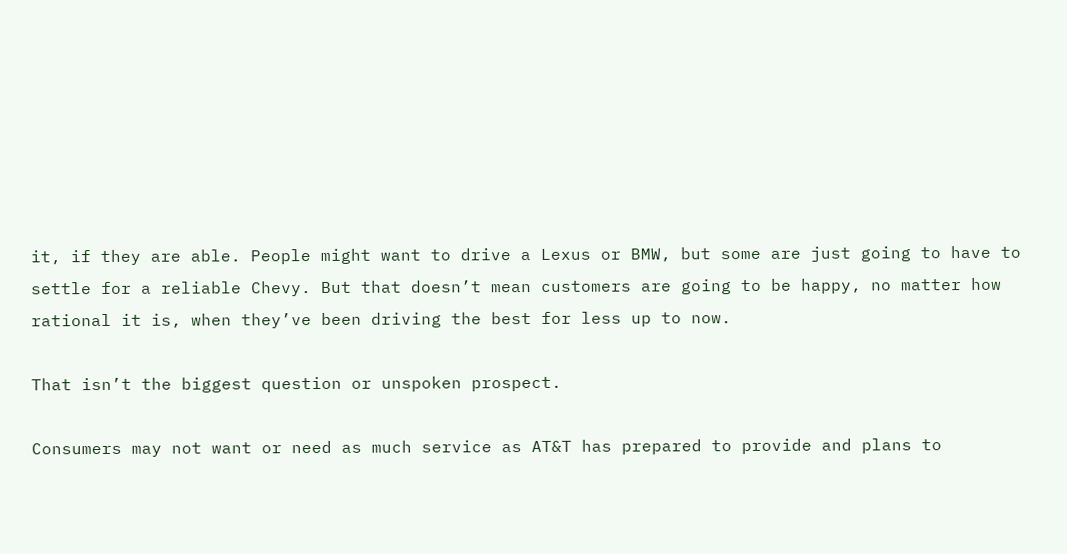it, if they are able. People might want to drive a Lexus or BMW, but some are just going to have to settle for a reliable Chevy. But that doesn’t mean customers are going to be happy, no matter how rational it is, when they’ve been driving the best for less up to now.

That isn’t the biggest question or unspoken prospect.

Consumers may not want or need as much service as AT&T has prepared to provide and plans to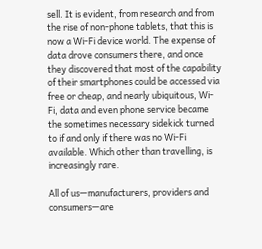sell. It is evident, from research and from the rise of non-phone tablets, that this is now a Wi-Fi device world. The expense of data drove consumers there, and once they discovered that most of the capability of their smartphones could be accessed via free or cheap, and nearly ubiquitous, Wi-Fi, data and even phone service became the sometimes necessary sidekick turned to if and only if there was no Wi-Fi available. Which other than travelling, is increasingly rare.

All of us—manufacturers, providers and consumers—are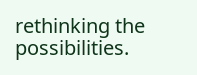rethinking the possibilities.